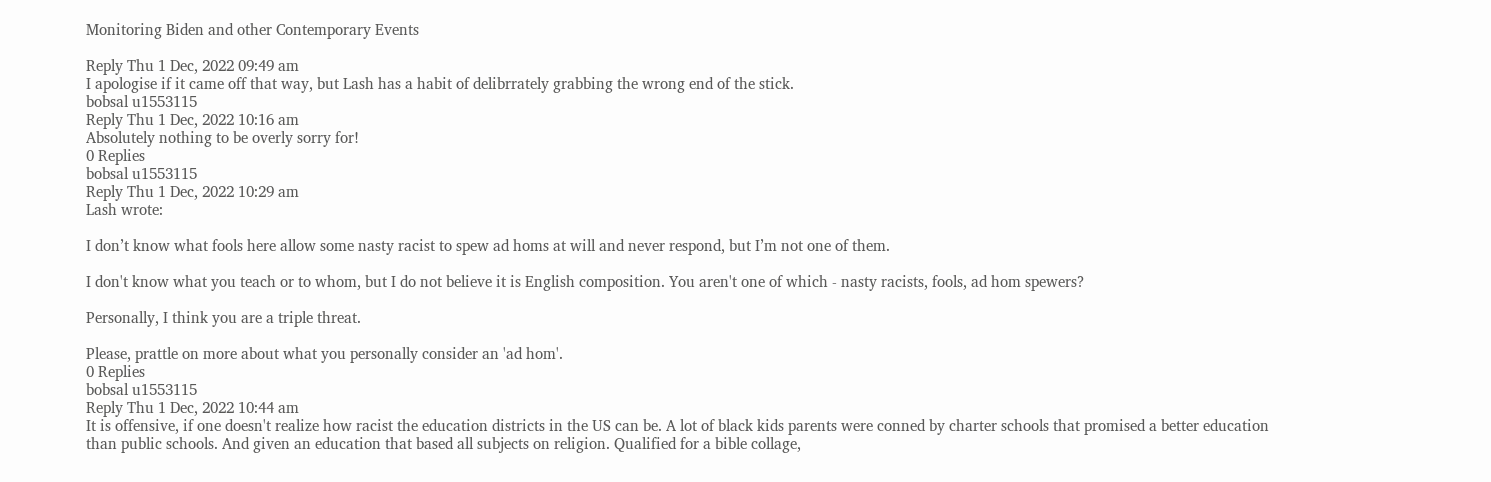Monitoring Biden and other Contemporary Events

Reply Thu 1 Dec, 2022 09:49 am
I apologise if it came off that way, but Lash has a habit of delibrrately grabbing the wrong end of the stick.
bobsal u1553115
Reply Thu 1 Dec, 2022 10:16 am
Absolutely nothing to be overly sorry for!
0 Replies
bobsal u1553115
Reply Thu 1 Dec, 2022 10:29 am
Lash wrote:

I don’t know what fools here allow some nasty racist to spew ad homs at will and never respond, but I’m not one of them.

I don't know what you teach or to whom, but I do not believe it is English composition. You aren't one of which - nasty racists, fools, ad hom spewers?

Personally, I think you are a triple threat.

Please, prattle on more about what you personally consider an 'ad hom'.
0 Replies
bobsal u1553115
Reply Thu 1 Dec, 2022 10:44 am
It is offensive, if one doesn't realize how racist the education districts in the US can be. A lot of black kids parents were conned by charter schools that promised a better education than public schools. And given an education that based all subjects on religion. Qualified for a bible collage,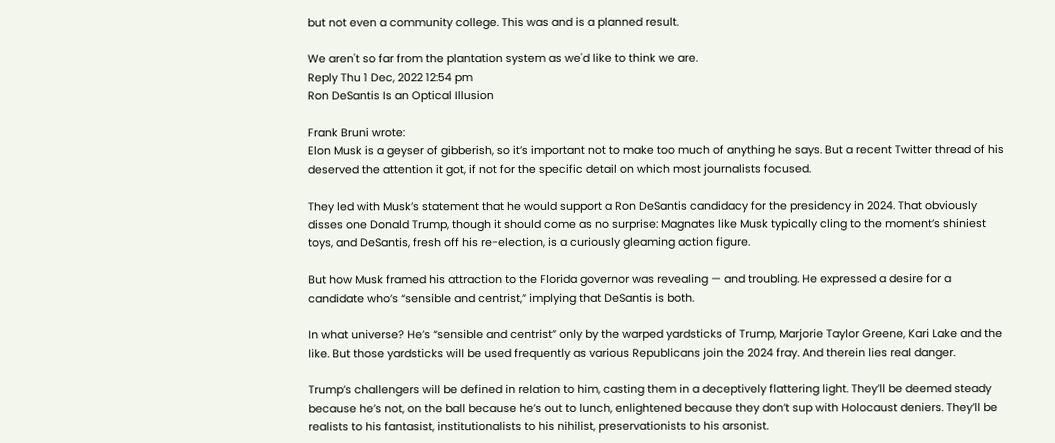but not even a community college. This was and is a planned result.

We aren't so far from the plantation system as we'd like to think we are.
Reply Thu 1 Dec, 2022 12:54 pm
Ron DeSantis Is an Optical Illusion

Frank Bruni wrote:
Elon Musk is a geyser of gibberish, so it’s important not to make too much of anything he says. But a recent Twitter thread of his deserved the attention it got, if not for the specific detail on which most journalists focused.

They led with Musk’s statement that he would support a Ron DeSantis candidacy for the presidency in 2024. That obviously disses one Donald Trump, though it should come as no surprise: Magnates like Musk typically cling to the moment’s shiniest toys, and DeSantis, fresh off his re-election, is a curiously gleaming action figure.

But how Musk framed his attraction to the Florida governor was revealing — and troubling. He expressed a desire for a candidate who’s “sensible and centrist,” implying that DeSantis is both.

In what universe? He’s “sensible and centrist” only by the warped yardsticks of Trump, Marjorie Taylor Greene, Kari Lake and the like. But those yardsticks will be used frequently as various Republicans join the 2024 fray. And therein lies real danger.

Trump’s challengers will be defined in relation to him, casting them in a deceptively flattering light. They’ll be deemed steady because he’s not, on the ball because he’s out to lunch, enlightened because they don’t sup with Holocaust deniers. They’ll be realists to his fantasist, institutionalists to his nihilist, preservationists to his arsonist.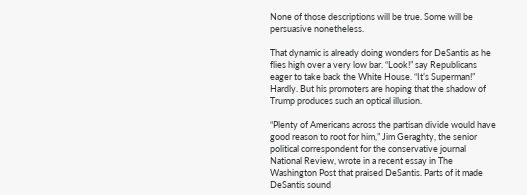None of those descriptions will be true. Some will be persuasive nonetheless.

That dynamic is already doing wonders for DeSantis as he flies high over a very low bar. “Look!” say Republicans eager to take back the White House. “It’s Superman!” Hardly. But his promoters are hoping that the shadow of Trump produces such an optical illusion.

“Plenty of Americans across the partisan divide would have good reason to root for him,” Jim Geraghty, the senior political correspondent for the conservative journal National Review, wrote in a recent essay in The Washington Post that praised DeSantis. Parts of it made DeSantis sound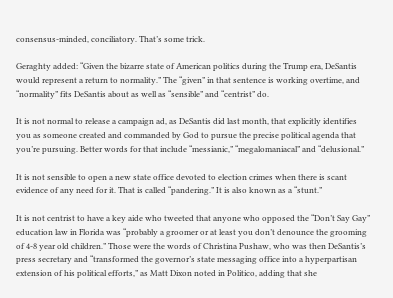consensus-minded, conciliatory. That’s some trick.

Geraghty added: “Given the bizarre state of American politics during the Trump era, DeSantis would represent a return to normality.” The “given” in that sentence is working overtime, and “normality” fits DeSantis about as well as “sensible” and “centrist” do.

It is not normal to release a campaign ad, as DeSantis did last month, that explicitly identifies you as someone created and commanded by God to pursue the precise political agenda that you’re pursuing. Better words for that include “messianic,” “megalomaniacal” and “delusional.”

It is not sensible to open a new state office devoted to election crimes when there is scant evidence of any need for it. That is called “pandering.” It is also known as a “stunt.”

It is not centrist to have a key aide who tweeted that anyone who opposed the “Don’t Say Gay” education law in Florida was “probably a groomer or at least you don’t denounce the grooming of 4-8 year old children.” Those were the words of Christina Pushaw, who was then DeSantis’s press secretary and “transformed the governor’s state messaging office into a hyperpartisan extension of his political efforts,” as Matt Dixon noted in Politico, adding that she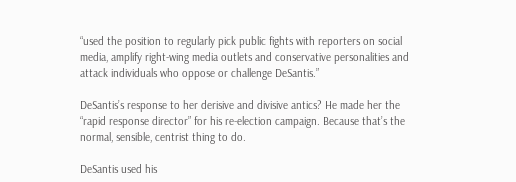“used the position to regularly pick public fights with reporters on social media, amplify right-wing media outlets and conservative personalities and attack individuals who oppose or challenge DeSantis.”

DeSantis’s response to her derisive and divisive antics? He made her the “rapid response director” for his re-election campaign. Because that’s the normal, sensible, centrist thing to do.

DeSantis used his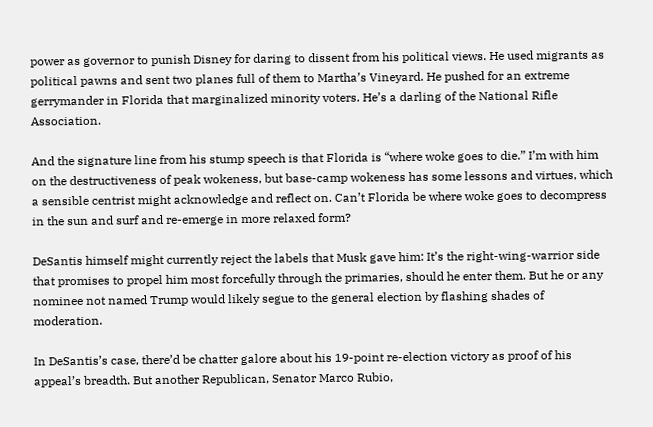power as governor to punish Disney for daring to dissent from his political views. He used migrants as political pawns and sent two planes full of them to Martha’s Vineyard. He pushed for an extreme gerrymander in Florida that marginalized minority voters. He’s a darling of the National Rifle Association.

And the signature line from his stump speech is that Florida is “where woke goes to die.” I’m with him on the destructiveness of peak wokeness, but base-camp wokeness has some lessons and virtues, which a sensible centrist might acknowledge and reflect on. Can’t Florida be where woke goes to decompress in the sun and surf and re-emerge in more relaxed form?

DeSantis himself might currently reject the labels that Musk gave him: It’s the right-wing-warrior side that promises to propel him most forcefully through the primaries, should he enter them. But he or any nominee not named Trump would likely segue to the general election by flashing shades of moderation.

In DeSantis’s case, there’d be chatter galore about his 19-point re-election victory as proof of his appeal’s breadth. But another Republican, Senator Marco Rubio,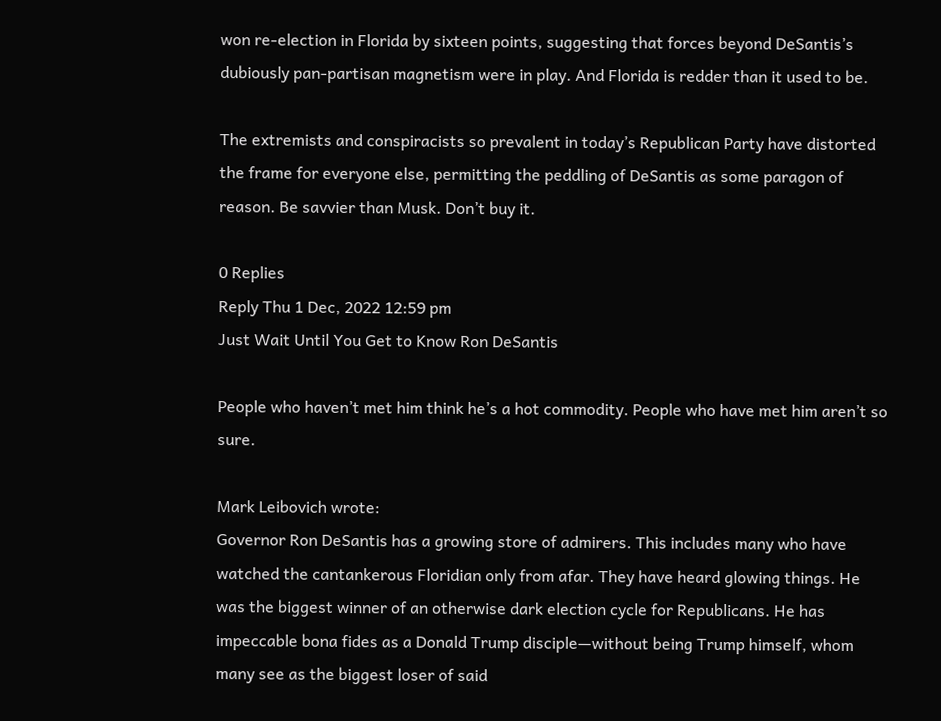won re-election in Florida by sixteen points, suggesting that forces beyond DeSantis’s dubiously pan-partisan magnetism were in play. And Florida is redder than it used to be.

The extremists and conspiracists so prevalent in today’s Republican Party have distorted the frame for everyone else, permitting the peddling of DeSantis as some paragon of reason. Be savvier than Musk. Don’t buy it.

0 Replies
Reply Thu 1 Dec, 2022 12:59 pm
Just Wait Until You Get to Know Ron DeSantis

People who haven’t met him think he’s a hot commodity. People who have met him aren’t so sure.

Mark Leibovich wrote:
Governor Ron DeSantis has a growing store of admirers. This includes many who have watched the cantankerous Floridian only from afar. They have heard glowing things. He was the biggest winner of an otherwise dark election cycle for Republicans. He has impeccable bona fides as a Donald Trump disciple—without being Trump himself, whom many see as the biggest loser of said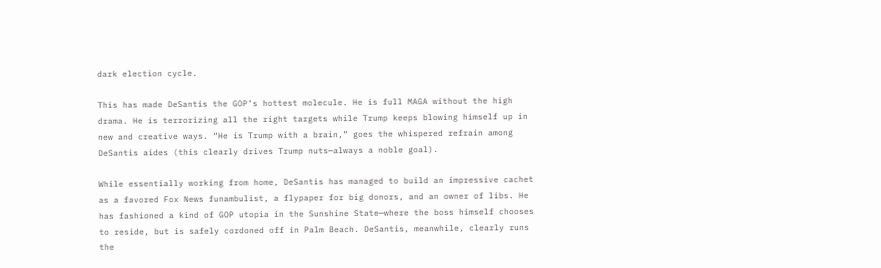dark election cycle.

This has made DeSantis the GOP’s hottest molecule. He is full MAGA without the high drama. He is terrorizing all the right targets while Trump keeps blowing himself up in new and creative ways. “He is Trump with a brain,” goes the whispered refrain among DeSantis aides (this clearly drives Trump nuts—always a noble goal).

While essentially working from home, DeSantis has managed to build an impressive cachet as a favored Fox News funambulist, a flypaper for big donors, and an owner of libs. He has fashioned a kind of GOP utopia in the Sunshine State—where the boss himself chooses to reside, but is safely cordoned off in Palm Beach. DeSantis, meanwhile, clearly runs the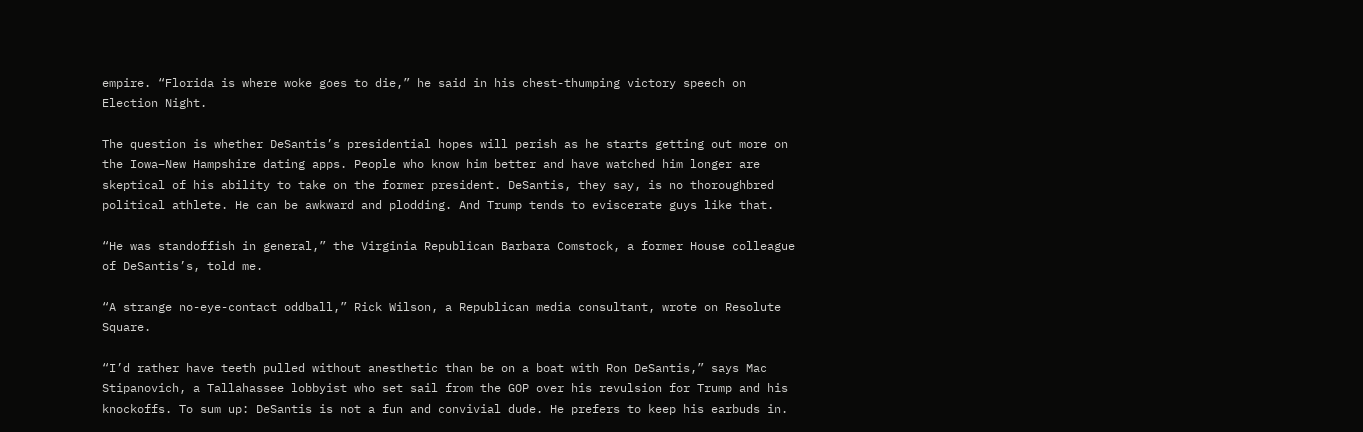empire. “Florida is where woke goes to die,” he said in his chest-thumping victory speech on Election Night.

The question is whether DeSantis’s presidential hopes will perish as he starts getting out more on the Iowa–New Hampshire dating apps. People who know him better and have watched him longer are skeptical of his ability to take on the former president. DeSantis, they say, is no thoroughbred political athlete. He can be awkward and plodding. And Trump tends to eviscerate guys like that.

“He was standoffish in general,” the Virginia Republican Barbara Comstock, a former House colleague of DeSantis’s, told me.

“A strange no-eye-contact oddball,” Rick Wilson, a Republican media consultant, wrote on Resolute Square.

“I’d rather have teeth pulled without anesthetic than be on a boat with Ron DeSantis,” says Mac Stipanovich, a Tallahassee lobbyist who set sail from the GOP over his revulsion for Trump and his knockoffs. To sum up: DeSantis is not a fun and convivial dude. He prefers to keep his earbuds in.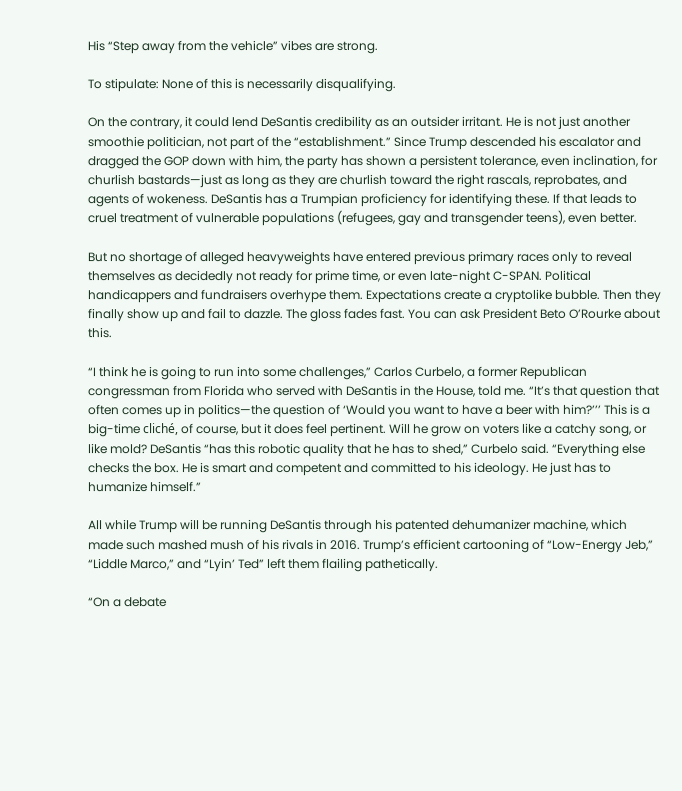His “Step away from the vehicle” vibes are strong.

To stipulate: None of this is necessarily disqualifying.

On the contrary, it could lend DeSantis credibility as an outsider irritant. He is not just another smoothie politician, not part of the “establishment.” Since Trump descended his escalator and dragged the GOP down with him, the party has shown a persistent tolerance, even inclination, for churlish bastards—just as long as they are churlish toward the right rascals, reprobates, and agents of wokeness. DeSantis has a Trumpian proficiency for identifying these. If that leads to cruel treatment of vulnerable populations (refugees, gay and transgender teens), even better.

But no shortage of alleged heavyweights have entered previous primary races only to reveal themselves as decidedly not ready for prime time, or even late-night C-SPAN. Political handicappers and fundraisers overhype them. Expectations create a cryptolike bubble. Then they finally show up and fail to dazzle. The gloss fades fast. You can ask President Beto O’Rourke about this.

“I think he is going to run into some challenges,” Carlos Curbelo, a former Republican congressman from Florida who served with DeSantis in the House, told me. “It’s that question that often comes up in politics—the question of ‘Would you want to have a beer with him?’’’ This is a big-time cliché, of course, but it does feel pertinent. Will he grow on voters like a catchy song, or like mold? DeSantis “has this robotic quality that he has to shed,” Curbelo said. “Everything else checks the box. He is smart and competent and committed to his ideology. He just has to humanize himself.”

All while Trump will be running DeSantis through his patented dehumanizer machine, which made such mashed mush of his rivals in 2016. Trump’s efficient cartooning of “Low-Energy Jeb,” “Liddle Marco,” and “Lyin’ Ted” left them flailing pathetically.

“On a debate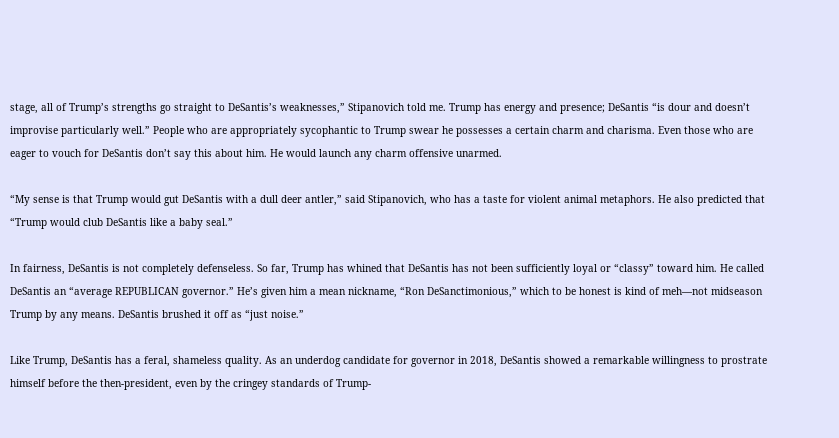stage, all of Trump’s strengths go straight to DeSantis’s weaknesses,” Stipanovich told me. Trump has energy and presence; DeSantis “is dour and doesn’t improvise particularly well.” People who are appropriately sycophantic to Trump swear he possesses a certain charm and charisma. Even those who are eager to vouch for DeSantis don’t say this about him. He would launch any charm offensive unarmed.

“My sense is that Trump would gut DeSantis with a dull deer antler,” said Stipanovich, who has a taste for violent animal metaphors. He also predicted that “Trump would club DeSantis like a baby seal.”

In fairness, DeSantis is not completely defenseless. So far, Trump has whined that DeSantis has not been sufficiently loyal or “classy” toward him. He called DeSantis an “average REPUBLICAN governor.” He’s given him a mean nickname, “Ron DeSanctimonious,” which to be honest is kind of meh—not midseason Trump by any means. DeSantis brushed it off as “just noise.”

Like Trump, DeSantis has a feral, shameless quality. As an underdog candidate for governor in 2018, DeSantis showed a remarkable willingness to prostrate himself before the then-president, even by the cringey standards of Trump-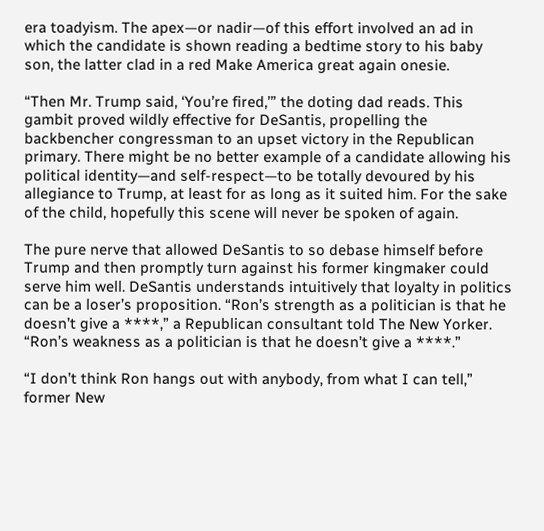era toadyism. The apex—or nadir—of this effort involved an ad in which the candidate is shown reading a bedtime story to his baby son, the latter clad in a red Make America great again onesie.

“Then Mr. Trump said, ‘You’re fired,’” the doting dad reads. This gambit proved wildly effective for DeSantis, propelling the backbencher congressman to an upset victory in the Republican primary. There might be no better example of a candidate allowing his political identity—and self-respect—to be totally devoured by his allegiance to Trump, at least for as long as it suited him. For the sake of the child, hopefully this scene will never be spoken of again.

The pure nerve that allowed DeSantis to so debase himself before Trump and then promptly turn against his former kingmaker could serve him well. DeSantis understands intuitively that loyalty in politics can be a loser’s proposition. “Ron’s strength as a politician is that he doesn’t give a ****,” a Republican consultant told The New Yorker. “Ron’s weakness as a politician is that he doesn’t give a ****.”

“I don’t think Ron hangs out with anybody, from what I can tell,” former New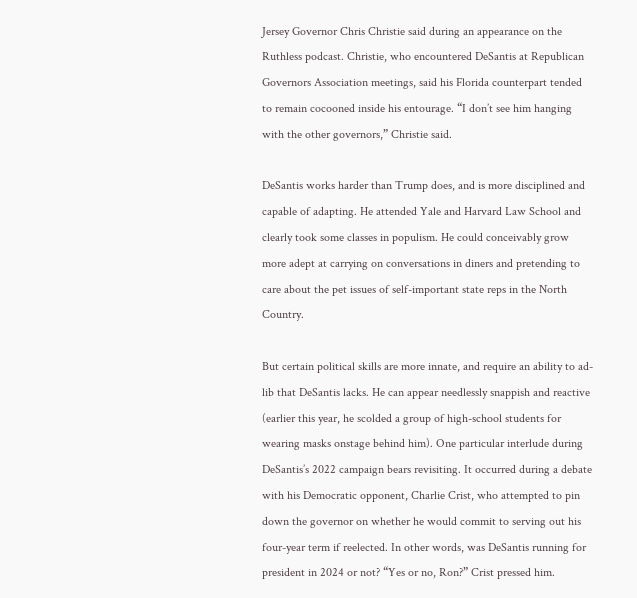Jersey Governor Chris Christie said during an appearance on the Ruthless podcast. Christie, who encountered DeSantis at Republican Governors Association meetings, said his Florida counterpart tended to remain cocooned inside his entourage. “I don’t see him hanging with the other governors,” Christie said.

DeSantis works harder than Trump does, and is more disciplined and capable of adapting. He attended Yale and Harvard Law School and clearly took some classes in populism. He could conceivably grow more adept at carrying on conversations in diners and pretending to care about the pet issues of self-important state reps in the North Country.

But certain political skills are more innate, and require an ability to ad-lib that DeSantis lacks. He can appear needlessly snappish and reactive (earlier this year, he scolded a group of high-school students for wearing masks onstage behind him). One particular interlude during DeSantis’s 2022 campaign bears revisiting. It occurred during a debate with his Democratic opponent, Charlie Crist, who attempted to pin down the governor on whether he would commit to serving out his four-year term if reelected. In other words, was DeSantis running for president in 2024 or not? “Yes or no, Ron?” Crist pressed him.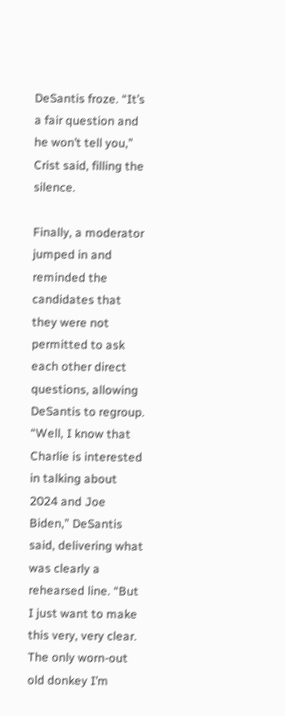DeSantis froze. “It’s a fair question and he won’t tell you,” Crist said, filling the silence.

Finally, a moderator jumped in and reminded the candidates that they were not permitted to ask each other direct questions, allowing DeSantis to regroup. “Well, I know that Charlie is interested in talking about 2024 and Joe Biden,” DeSantis said, delivering what was clearly a rehearsed line. “But I just want to make this very, very clear. The only worn-out old donkey I’m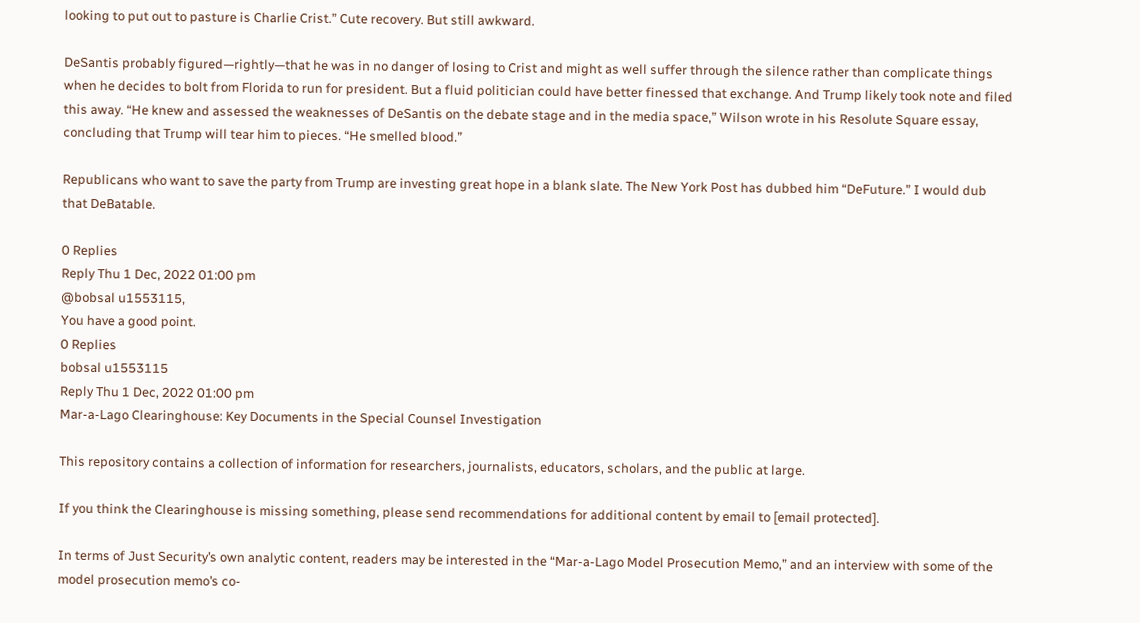looking to put out to pasture is Charlie Crist.” Cute recovery. But still awkward.

DeSantis probably figured—rightly—that he was in no danger of losing to Crist and might as well suffer through the silence rather than complicate things when he decides to bolt from Florida to run for president. But a fluid politician could have better finessed that exchange. And Trump likely took note and filed this away. “He knew and assessed the weaknesses of DeSantis on the debate stage and in the media space,” Wilson wrote in his Resolute Square essay, concluding that Trump will tear him to pieces. “He smelled blood.”

Republicans who want to save the party from Trump are investing great hope in a blank slate. The New York Post has dubbed him “DeFuture.” I would dub that DeBatable.

0 Replies
Reply Thu 1 Dec, 2022 01:00 pm
@bobsal u1553115,
You have a good point.
0 Replies
bobsal u1553115
Reply Thu 1 Dec, 2022 01:00 pm
Mar-a-Lago Clearinghouse: Key Documents in the Special Counsel Investigation

This repository contains a collection of information for researchers, journalists, educators, scholars, and the public at large.

If you think the Clearinghouse is missing something, please send recommendations for additional content by email to [email protected].

In terms of Just Security’s own analytic content, readers may be interested in the “Mar-a-Lago Model Prosecution Memo,” and an interview with some of the model prosecution memo’s co-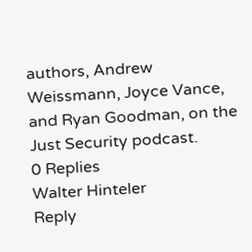authors, Andrew Weissmann, Joyce Vance, and Ryan Goodman, on the Just Security podcast.
0 Replies
Walter Hinteler
Reply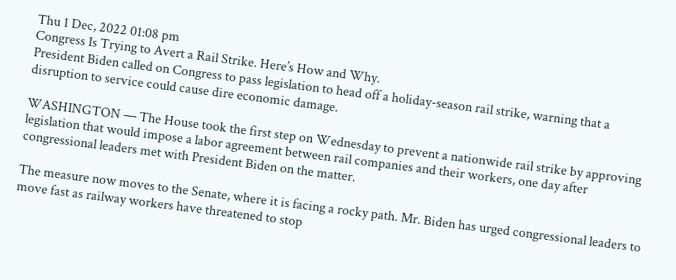Thu 1 Dec, 2022 01:08 pm
Congress Is Trying to Avert a Rail Strike. Here’s How and Why.
President Biden called on Congress to pass legislation to head off a holiday-season rail strike, warning that a disruption to service could cause dire economic damage.

WASHINGTON — The House took the first step on Wednesday to prevent a nationwide rail strike by approving legislation that would impose a labor agreement between rail companies and their workers, one day after congressional leaders met with President Biden on the matter.

The measure now moves to the Senate, where it is facing a rocky path. Mr. Biden has urged congressional leaders to move fast as railway workers have threatened to stop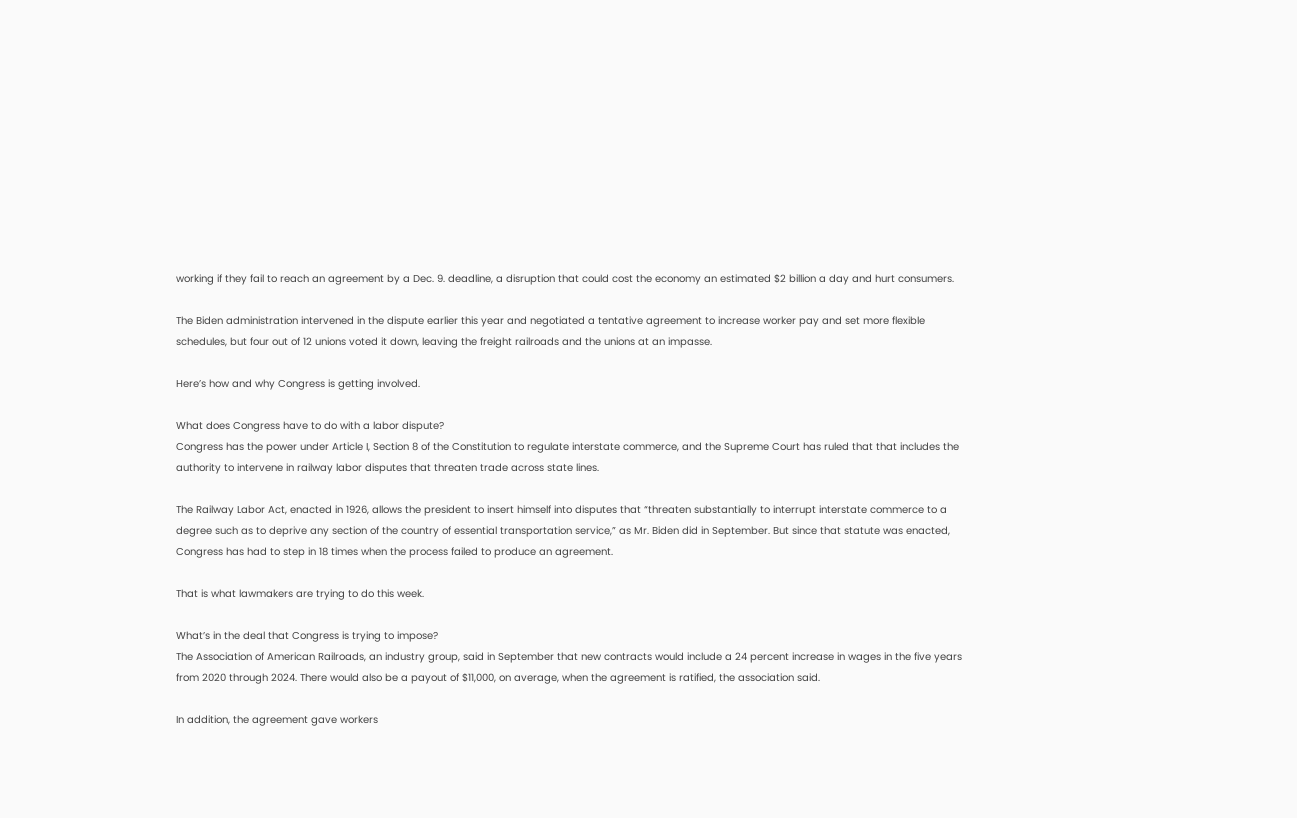working if they fail to reach an agreement by a Dec. 9. deadline, a disruption that could cost the economy an estimated $2 billion a day and hurt consumers.

The Biden administration intervened in the dispute earlier this year and negotiated a tentative agreement to increase worker pay and set more flexible schedules, but four out of 12 unions voted it down, leaving the freight railroads and the unions at an impasse.

Here’s how and why Congress is getting involved.

What does Congress have to do with a labor dispute?
Congress has the power under Article I, Section 8 of the Constitution to regulate interstate commerce, and the Supreme Court has ruled that that includes the authority to intervene in railway labor disputes that threaten trade across state lines.

The Railway Labor Act, enacted in 1926, allows the president to insert himself into disputes that “threaten substantially to interrupt interstate commerce to a degree such as to deprive any section of the country of essential transportation service,” as Mr. Biden did in September. But since that statute was enacted, Congress has had to step in 18 times when the process failed to produce an agreement.

That is what lawmakers are trying to do this week.

What’s in the deal that Congress is trying to impose?
The Association of American Railroads, an industry group, said in September that new contracts would include a 24 percent increase in wages in the five years from 2020 through 2024. There would also be a payout of $11,000, on average, when the agreement is ratified, the association said.

In addition, the agreement gave workers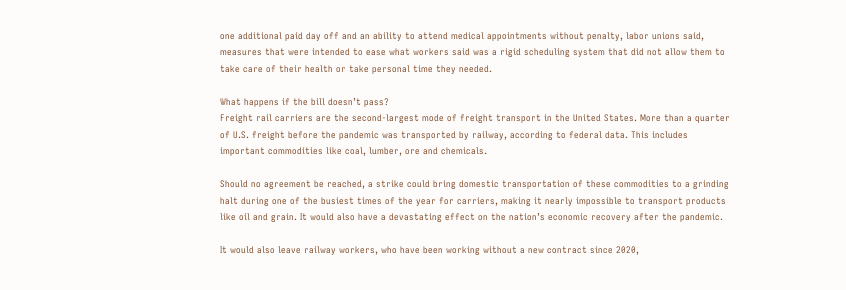one additional paid day off and an ability to attend medical appointments without penalty, labor unions said, measures that were intended to ease what workers said was a rigid scheduling system that did not allow them to take care of their health or take personal time they needed.

What happens if the bill doesn’t pass?
Freight rail carriers are the second-largest mode of freight transport in the United States. More than a quarter of U.S. freight before the pandemic was transported by railway, according to federal data. This includes important commodities like coal, lumber, ore and chemicals.

Should no agreement be reached, a strike could bring domestic transportation of these commodities to a grinding halt during one of the busiest times of the year for carriers, making it nearly impossible to transport products like oil and grain. It would also have a devastating effect on the nation’s economic recovery after the pandemic.

It would also leave railway workers, who have been working without a new contract since 2020,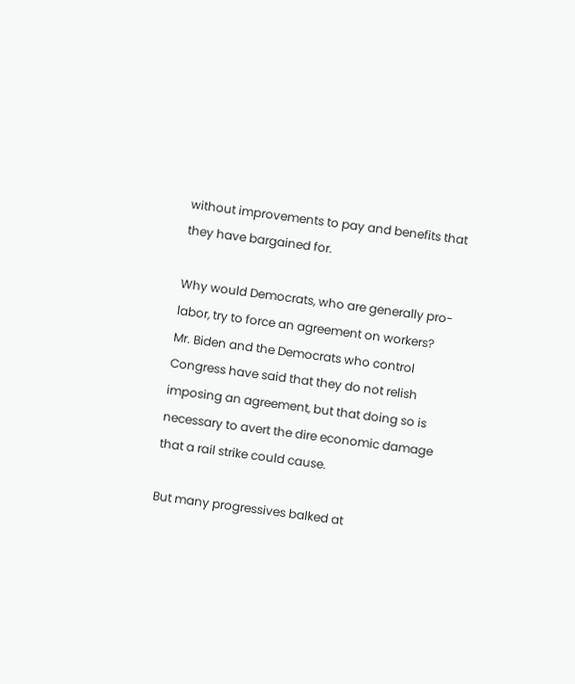without improvements to pay and benefits that they have bargained for.

Why would Democrats, who are generally pro-labor, try to force an agreement on workers?
Mr. Biden and the Democrats who control Congress have said that they do not relish imposing an agreement, but that doing so is necessary to avert the dire economic damage that a rail strike could cause.

But many progressives balked at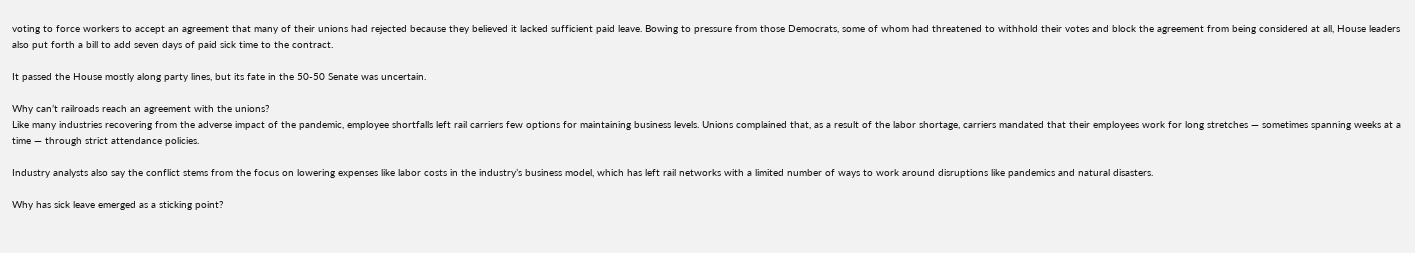voting to force workers to accept an agreement that many of their unions had rejected because they believed it lacked sufficient paid leave. Bowing to pressure from those Democrats, some of whom had threatened to withhold their votes and block the agreement from being considered at all, House leaders also put forth a bill to add seven days of paid sick time to the contract.

It passed the House mostly along party lines, but its fate in the 50-50 Senate was uncertain.

Why can’t railroads reach an agreement with the unions?
Like many industries recovering from the adverse impact of the pandemic, employee shortfalls left rail carriers few options for maintaining business levels. Unions complained that, as a result of the labor shortage, carriers mandated that their employees work for long stretches — sometimes spanning weeks at a time — through strict attendance policies.

Industry analysts also say the conflict stems from the focus on lowering expenses like labor costs in the industry’s business model, which has left rail networks with a limited number of ways to work around disruptions like pandemics and natural disasters.

Why has sick leave emerged as a sticking point?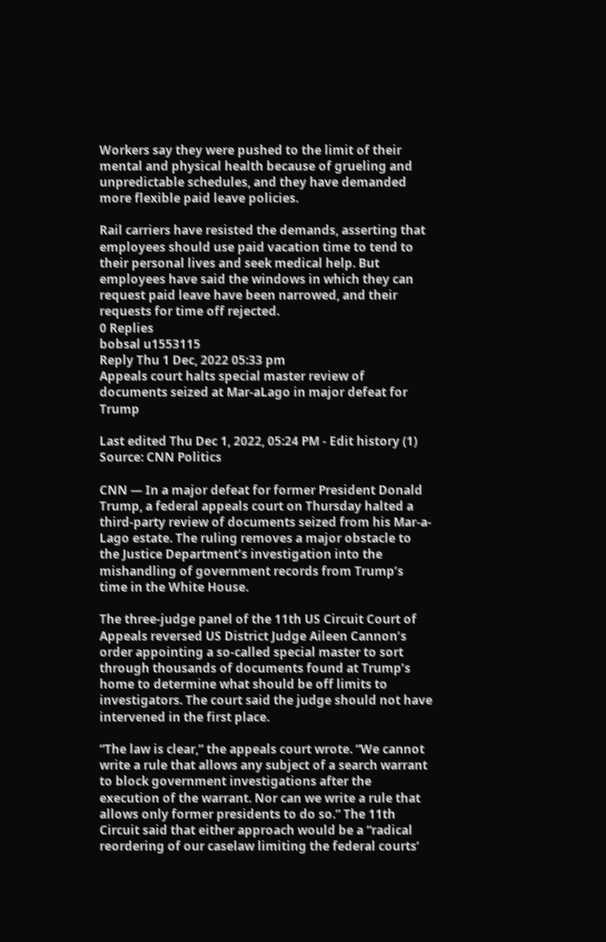Workers say they were pushed to the limit of their mental and physical health because of grueling and unpredictable schedules, and they have demanded more flexible paid leave policies.

Rail carriers have resisted the demands, asserting that employees should use paid vacation time to tend to their personal lives and seek medical help. But employees have said the windows in which they can request paid leave have been narrowed, and their requests for time off rejected.
0 Replies
bobsal u1553115
Reply Thu 1 Dec, 2022 05:33 pm
Appeals court halts special master review of documents seized at Mar-aLago in major defeat for Trump

Last edited Thu Dec 1, 2022, 05:24 PM - Edit history (1)
Source: CNN Politics

CNN — In a major defeat for former President Donald Trump, a federal appeals court on Thursday halted a third-party review of documents seized from his Mar-a-Lago estate. The ruling removes a major obstacle to the Justice Department’s investigation into the mishandling of government records from Trump’s time in the White House.

The three-judge panel of the 11th US Circuit Court of Appeals reversed US District Judge Aileen Cannon’s order appointing a so-called special master to sort through thousands of documents found at Trump’s home to determine what should be off limits to investigators. The court said the judge should not have intervened in the first place.

“The law is clear,” the appeals court wrote. “We cannot write a rule that allows any subject of a search warrant to block government investigations after the execution of the warrant. Nor can we write a rule that allows only former presidents to do so.” The 11th Circuit said that either approach would be a “radical reordering of our caselaw limiting the federal courts’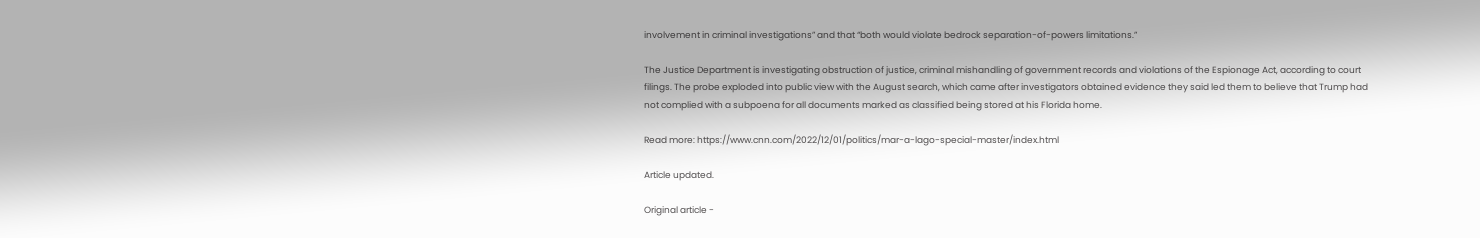involvement in criminal investigations” and that “both would violate bedrock separation-of-powers limitations.”

The Justice Department is investigating obstruction of justice, criminal mishandling of government records and violations of the Espionage Act, according to court filings. The probe exploded into public view with the August search, which came after investigators obtained evidence they said led them to believe that Trump had not complied with a subpoena for all documents marked as classified being stored at his Florida home.

Read more: https://www.cnn.com/2022/12/01/politics/mar-a-lago-special-master/index.html

Article updated.

Original article -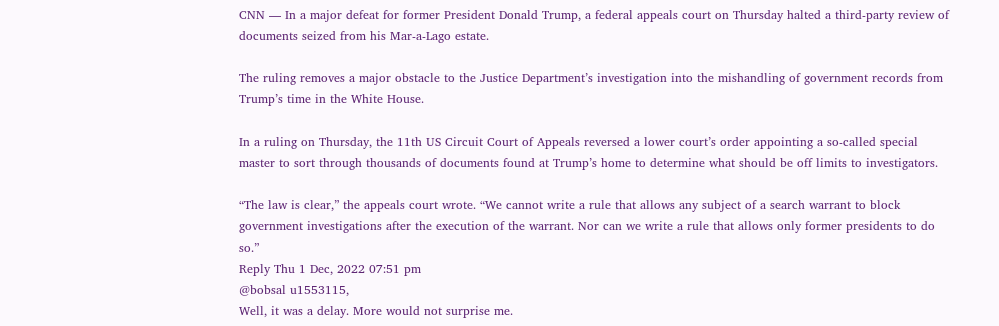CNN — In a major defeat for former President Donald Trump, a federal appeals court on Thursday halted a third-party review of documents seized from his Mar-a-Lago estate.

The ruling removes a major obstacle to the Justice Department’s investigation into the mishandling of government records from Trump’s time in the White House.

In a ruling on Thursday, the 11th US Circuit Court of Appeals reversed a lower court’s order appointing a so-called special master to sort through thousands of documents found at Trump’s home to determine what should be off limits to investigators.

“The law is clear,” the appeals court wrote. “We cannot write a rule that allows any subject of a search warrant to block government investigations after the execution of the warrant. Nor can we write a rule that allows only former presidents to do so.”
Reply Thu 1 Dec, 2022 07:51 pm
@bobsal u1553115,
Well, it was a delay. More would not surprise me.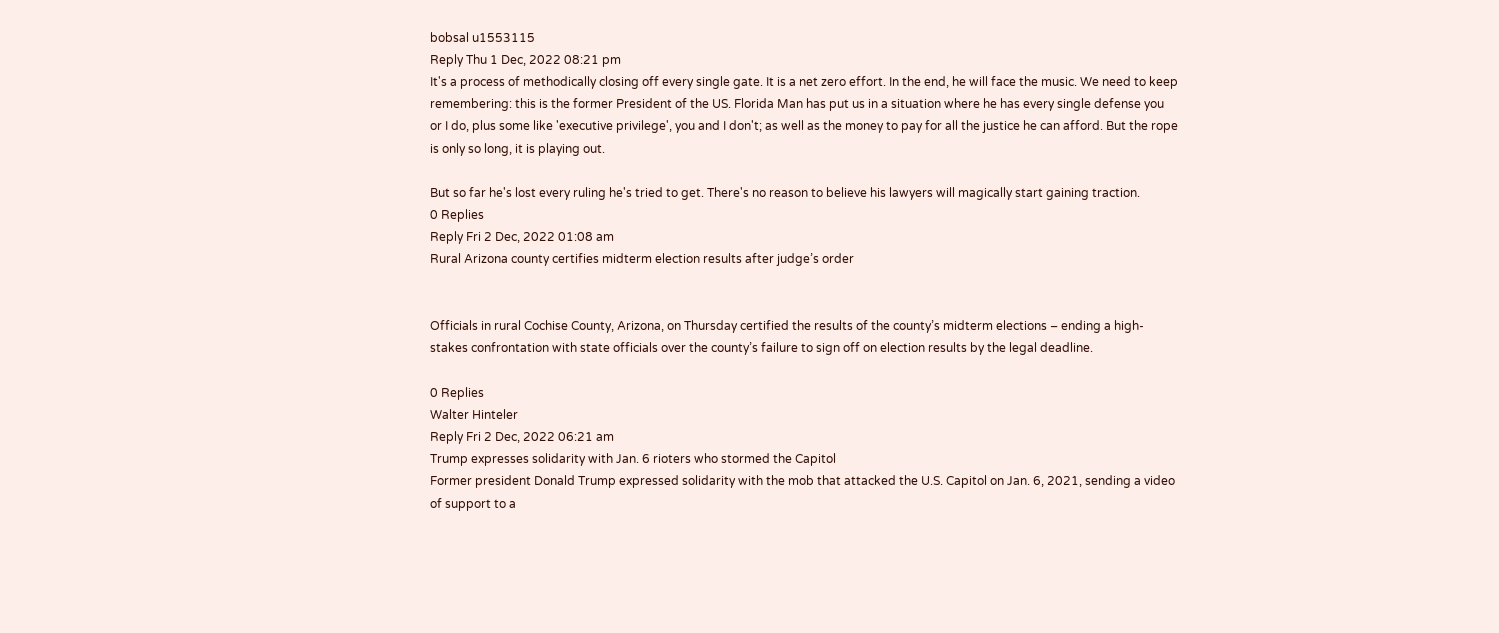bobsal u1553115
Reply Thu 1 Dec, 2022 08:21 pm
It's a process of methodically closing off every single gate. It is a net zero effort. In the end, he will face the music. We need to keep remembering: this is the former President of the US. Florida Man has put us in a situation where he has every single defense you or I do, plus some like 'executive privilege', you and I don't; as well as the money to pay for all the justice he can afford. But the rope is only so long, it is playing out.

But so far he's lost every ruling he's tried to get. There's no reason to believe his lawyers will magically start gaining traction.
0 Replies
Reply Fri 2 Dec, 2022 01:08 am
Rural Arizona county certifies midterm election results after judge’s order


Officials in rural Cochise County, Arizona, on Thursday certified the results of the county’s midterm elections – ending a high-stakes confrontation with state officials over the county’s failure to sign off on election results by the legal deadline.

0 Replies
Walter Hinteler
Reply Fri 2 Dec, 2022 06:21 am
Trump expresses solidarity with Jan. 6 rioters who stormed the Capitol
Former president Donald Trump expressed solidarity with the mob that attacked the U.S. Capitol on Jan. 6, 2021, sending a video of support to a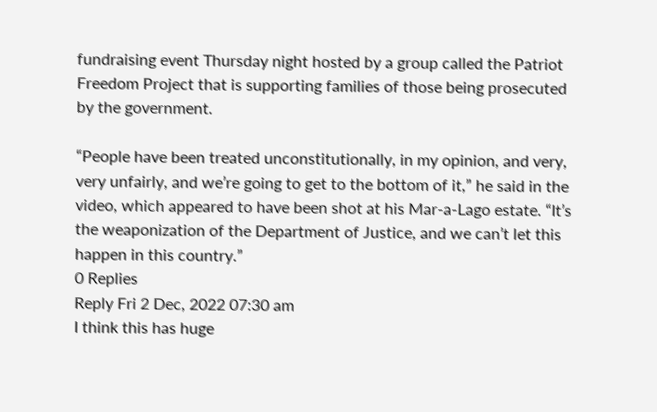fundraising event Thursday night hosted by a group called the Patriot Freedom Project that is supporting families of those being prosecuted by the government.

“People have been treated unconstitutionally, in my opinion, and very, very unfairly, and we’re going to get to the bottom of it,” he said in the video, which appeared to have been shot at his Mar-a-Lago estate. “It’s the weaponization of the Department of Justice, and we can’t let this happen in this country.”
0 Replies
Reply Fri 2 Dec, 2022 07:30 am
I think this has huge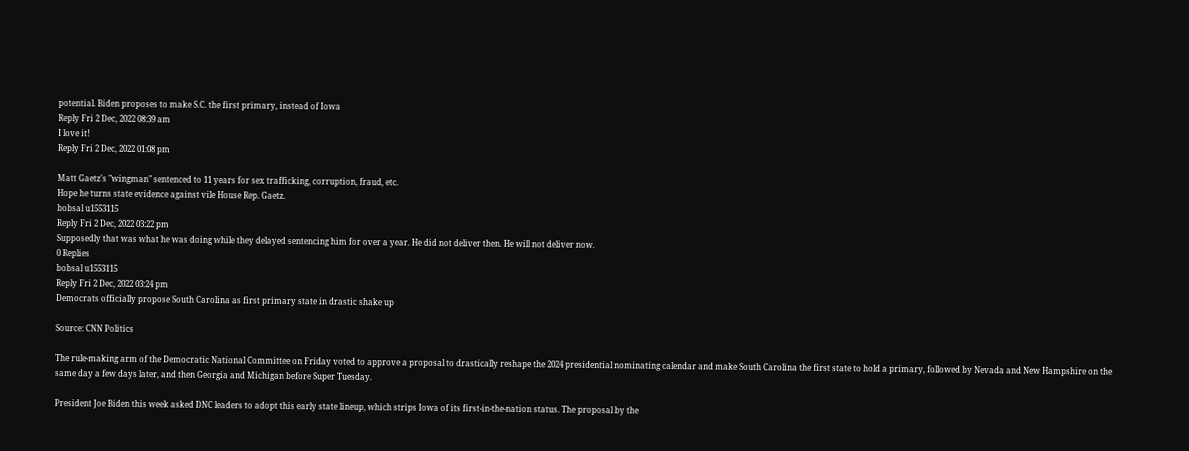potential. Biden proposes to make S.C. the first primary, instead of Iowa
Reply Fri 2 Dec, 2022 08:39 am
I love it!
Reply Fri 2 Dec, 2022 01:08 pm

Matt Gaetz's "wingman" sentenced to 11 years for sex trafficking, corruption, fraud, etc.
Hope he turns state evidence against vile House Rep. Gaetz.
bobsal u1553115
Reply Fri 2 Dec, 2022 03:22 pm
Supposedly that was what he was doing while they delayed sentencing him for over a year. He did not deliver then. He will not deliver now.
0 Replies
bobsal u1553115
Reply Fri 2 Dec, 2022 03:24 pm
Democrats officially propose South Carolina as first primary state in drastic shake up

Source: CNN Politics

The rule-making arm of the Democratic National Committee on Friday voted to approve a proposal to drastically reshape the 2024 presidential nominating calendar and make South Carolina the first state to hold a primary, followed by Nevada and New Hampshire on the same day a few days later, and then Georgia and Michigan before Super Tuesday.

President Joe Biden this week asked DNC leaders to adopt this early state lineup, which strips Iowa of its first-in-the-nation status. The proposal by the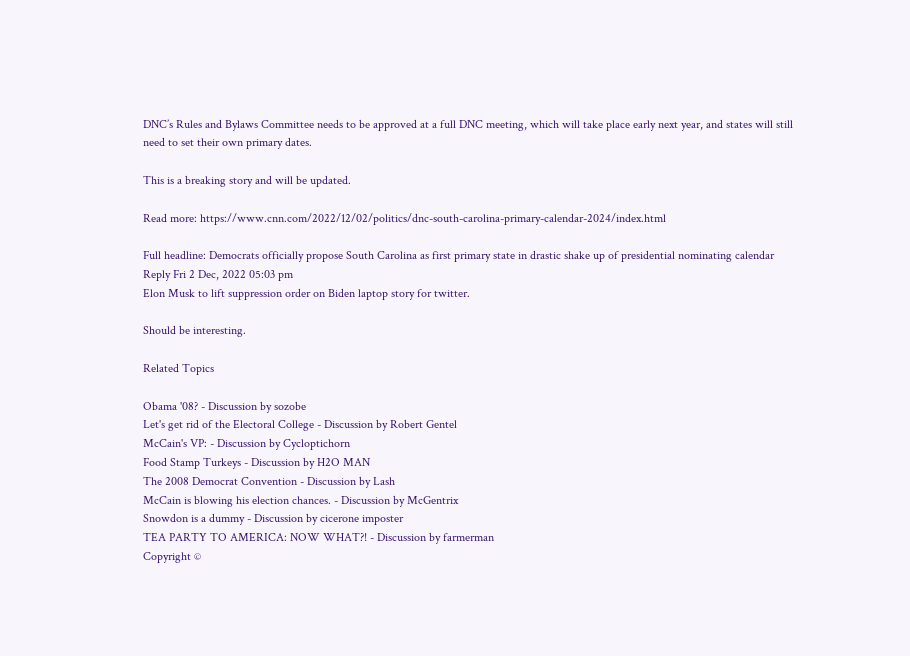DNC’s Rules and Bylaws Committee needs to be approved at a full DNC meeting, which will take place early next year, and states will still need to set their own primary dates.

This is a breaking story and will be updated.

Read more: https://www.cnn.com/2022/12/02/politics/dnc-south-carolina-primary-calendar-2024/index.html

Full headline: Democrats officially propose South Carolina as first primary state in drastic shake up of presidential nominating calendar
Reply Fri 2 Dec, 2022 05:03 pm
Elon Musk to lift suppression order on Biden laptop story for twitter.

Should be interesting.

Related Topics

Obama '08? - Discussion by sozobe
Let's get rid of the Electoral College - Discussion by Robert Gentel
McCain's VP: - Discussion by Cycloptichorn
Food Stamp Turkeys - Discussion by H2O MAN
The 2008 Democrat Convention - Discussion by Lash
McCain is blowing his election chances. - Discussion by McGentrix
Snowdon is a dummy - Discussion by cicerone imposter
TEA PARTY TO AMERICA: NOW WHAT?! - Discussion by farmerman
Copyright ©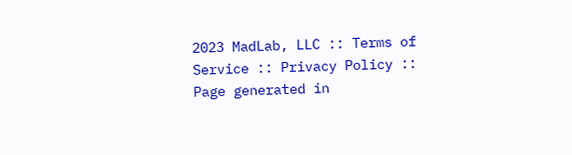2023 MadLab, LLC :: Terms of Service :: Privacy Policy :: Page generated in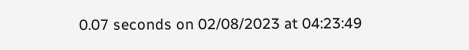0.07 seconds on 02/08/2023 at 04:23:49